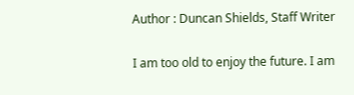Author : Duncan Shields, Staff Writer

I am too old to enjoy the future. I am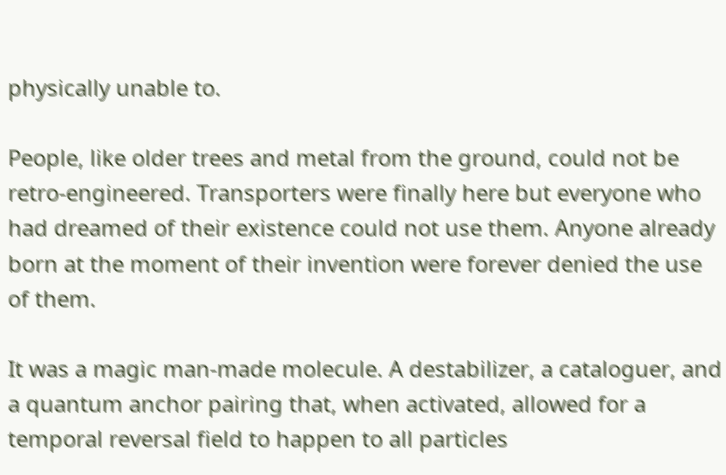physically unable to.

People, like older trees and metal from the ground, could not be retro-engineered. Transporters were finally here but everyone who had dreamed of their existence could not use them. Anyone already born at the moment of their invention were forever denied the use of them.

It was a magic man-made molecule. A destabilizer, a cataloguer, and a quantum anchor pairing that, when activated, allowed for a temporal reversal field to happen to all particles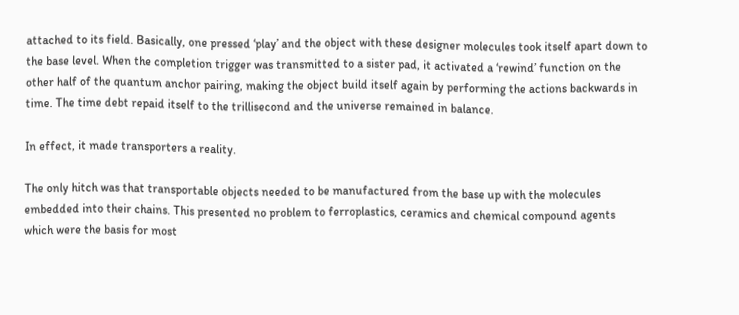attached to its field. Basically, one pressed ‘play’ and the object with these designer molecules took itself apart down to the base level. When the completion trigger was transmitted to a sister pad, it activated a ‘rewind’ function on the other half of the quantum anchor pairing, making the object build itself again by performing the actions backwards in time. The time debt repaid itself to the trillisecond and the universe remained in balance.

In effect, it made transporters a reality.

The only hitch was that transportable objects needed to be manufactured from the base up with the molecules embedded into their chains. This presented no problem to ferroplastics, ceramics and chemical compound agents which were the basis for most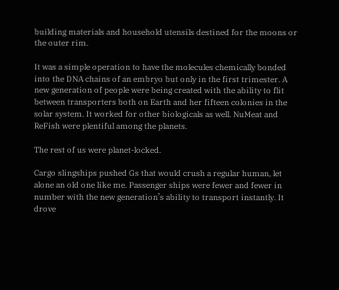building materials and household utensils destined for the moons or the outer rim.

It was a simple operation to have the molecules chemically bonded into the DNA chains of an embryo but only in the first trimester. A new generation of people were being created with the ability to flit between transporters both on Earth and her fifteen colonies in the solar system. It worked for other biologicals as well. NuMeat and ReFish were plentiful among the planets.

The rest of us were planet-locked.

Cargo slingships pushed Gs that would crush a regular human, let alone an old one like me. Passenger ships were fewer and fewer in number with the new generation’s ability to transport instantly. It drove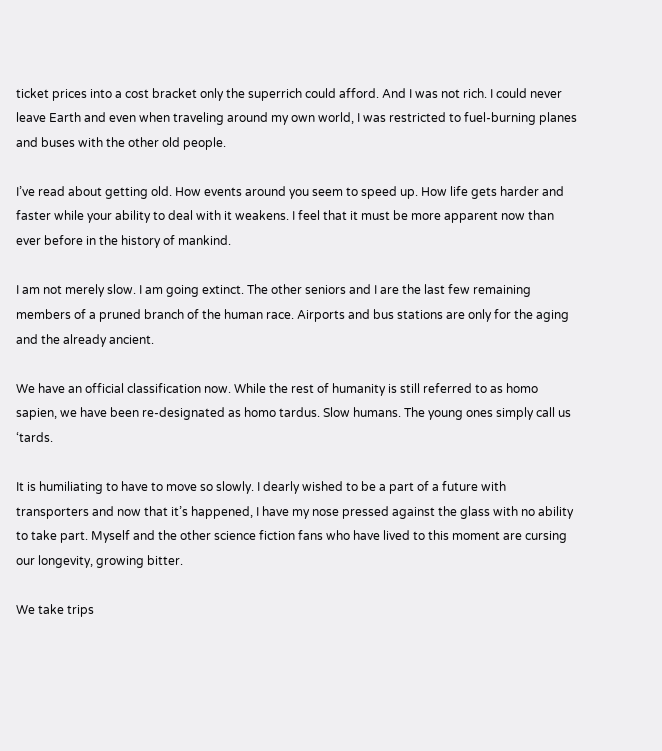ticket prices into a cost bracket only the superrich could afford. And I was not rich. I could never leave Earth and even when traveling around my own world, I was restricted to fuel-burning planes and buses with the other old people.

I’ve read about getting old. How events around you seem to speed up. How life gets harder and faster while your ability to deal with it weakens. I feel that it must be more apparent now than ever before in the history of mankind.

I am not merely slow. I am going extinct. The other seniors and I are the last few remaining members of a pruned branch of the human race. Airports and bus stations are only for the aging and the already ancient.

We have an official classification now. While the rest of humanity is still referred to as homo sapien, we have been re-designated as homo tardus. Slow humans. The young ones simply call us ‘tards.

It is humiliating to have to move so slowly. I dearly wished to be a part of a future with transporters and now that it’s happened, I have my nose pressed against the glass with no ability to take part. Myself and the other science fiction fans who have lived to this moment are cursing our longevity, growing bitter.

We take trips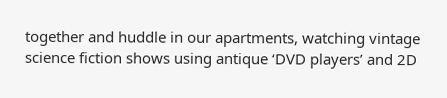together and huddle in our apartments, watching vintage science fiction shows using antique ‘DVD players’ and 2D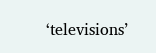‘televisions’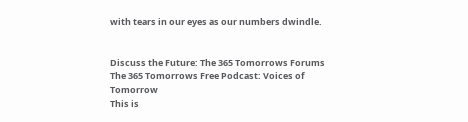with tears in our eyes as our numbers dwindle.


Discuss the Future: The 365 Tomorrows Forums
The 365 Tomorrows Free Podcast: Voices of Tomorrow
This is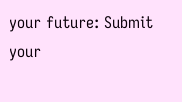your future: Submit your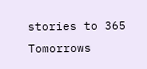stories to 365 Tomorrows